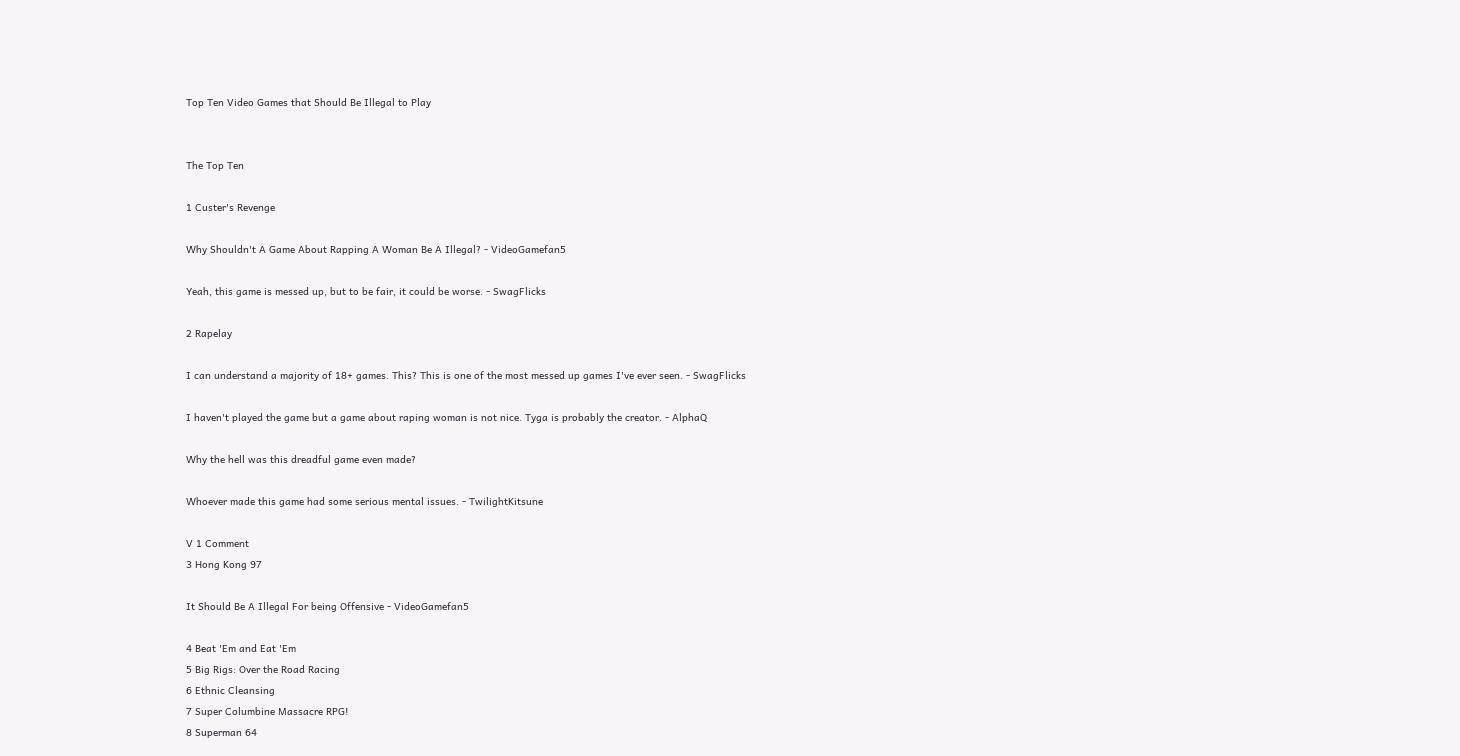Top Ten Video Games that Should Be Illegal to Play


The Top Ten

1 Custer's Revenge

Why Shouldn't A Game About Rapping A Woman Be A Illegal? - VideoGamefan5

Yeah, this game is messed up, but to be fair, it could be worse. - SwagFlicks

2 Rapelay

I can understand a majority of 18+ games. This? This is one of the most messed up games I've ever seen. - SwagFlicks

I haven't played the game but a game about raping woman is not nice. Tyga is probably the creator. - AlphaQ

Why the hell was this dreadful game even made?

Whoever made this game had some serious mental issues. - TwilightKitsune

V 1 Comment
3 Hong Kong 97

It Should Be A Illegal For being Offensive - VideoGamefan5

4 Beat 'Em and Eat 'Em
5 Big Rigs: Over the Road Racing
6 Ethnic Cleansing
7 Super Columbine Massacre RPG!
8 Superman 64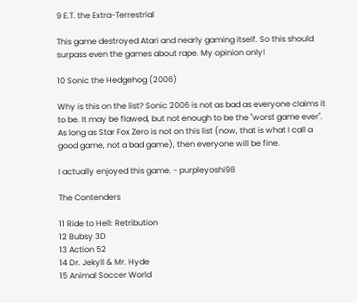9 E.T. the Extra-Terrestrial

This game destroyed Atari and nearly gaming itself. So this should surpass even the games about rape. My opinion only!

10 Sonic the Hedgehog (2006)

Why is this on the list? Sonic 2006 is not as bad as everyone claims it to be. It may be flawed, but not enough to be the "worst game ever". As long as Star Fox Zero is not on this list (now, that is what I call a good game, not a bad game), then everyone will be fine.

I actually enjoyed this game. - purpleyoshi98

The Contenders

11 Ride to Hell: Retribution
12 Bubsy 3D
13 Action 52
14 Dr. Jekyll & Mr. Hyde
15 Animal Soccer World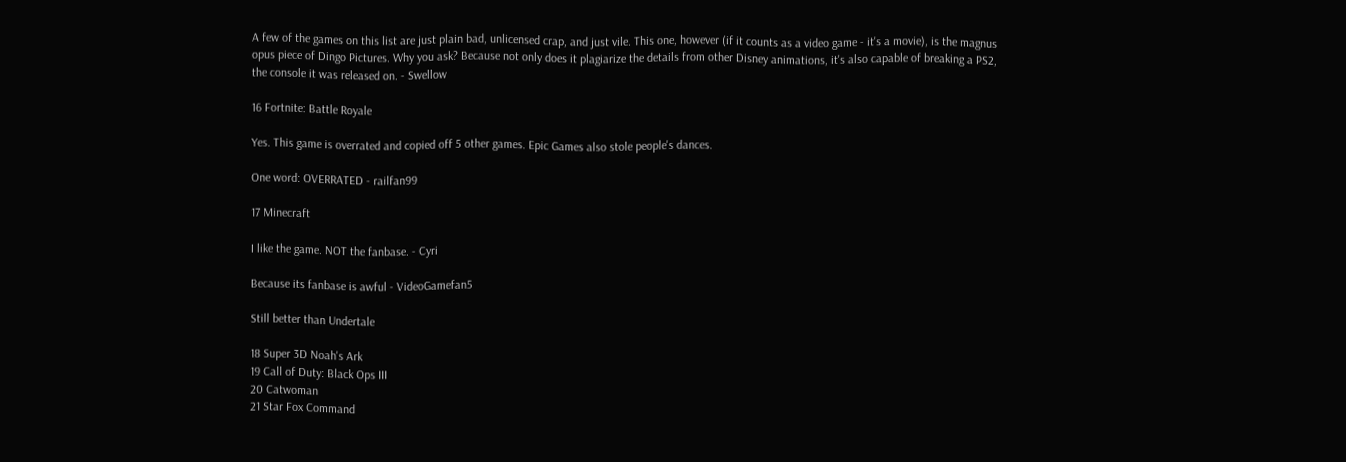A few of the games on this list are just plain bad, unlicensed crap, and just vile. This one, however (if it counts as a video game - it's a movie), is the magnus opus piece of Dingo Pictures. Why you ask? Because not only does it plagiarize the details from other Disney animations, it's also capable of breaking a PS2, the console it was released on. - Swellow

16 Fortnite: Battle Royale

Yes. This game is overrated and copied off 5 other games. Epic Games also stole people's dances.

One word: OVERRATED - railfan99

17 Minecraft

I like the game. NOT the fanbase. - Cyri

Because its fanbase is awful - VideoGamefan5

Still better than Undertale

18 Super 3D Noah's Ark
19 Call of Duty: Black Ops III
20 Catwoman
21 Star Fox Command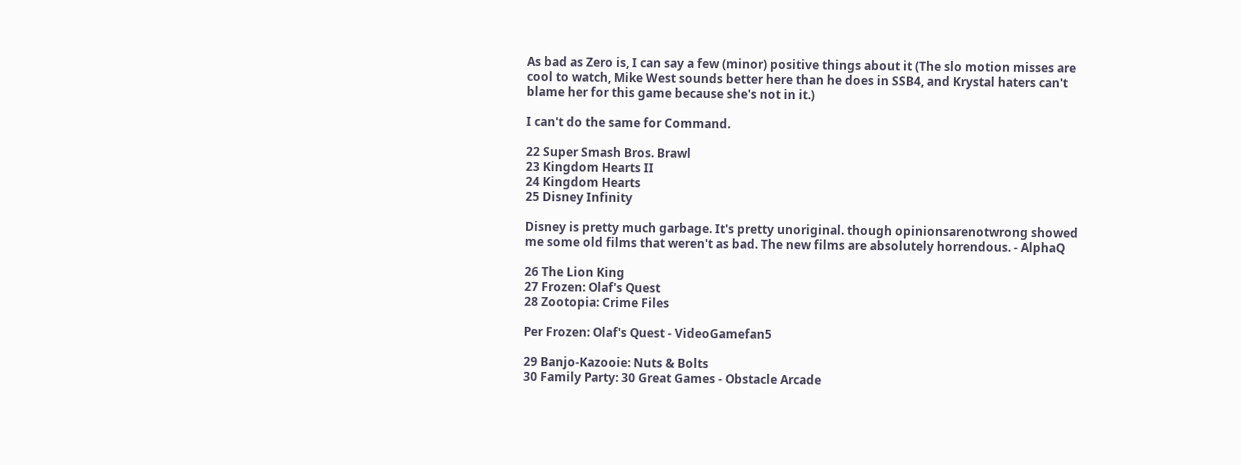As bad as Zero is, I can say a few (minor) positive things about it (The slo motion misses are cool to watch, Mike West sounds better here than he does in SSB4, and Krystal haters can't blame her for this game because she's not in it.)

I can't do the same for Command.

22 Super Smash Bros. Brawl
23 Kingdom Hearts II
24 Kingdom Hearts
25 Disney Infinity

Disney is pretty much garbage. It's pretty unoriginal. though opinionsarenotwrong showed me some old films that weren't as bad. The new films are absolutely horrendous. - AlphaQ

26 The Lion King
27 Frozen: Olaf's Quest
28 Zootopia: Crime Files

Per Frozen: Olaf's Quest - VideoGamefan5

29 Banjo-Kazooie: Nuts & Bolts
30 Family Party: 30 Great Games - Obstacle Arcade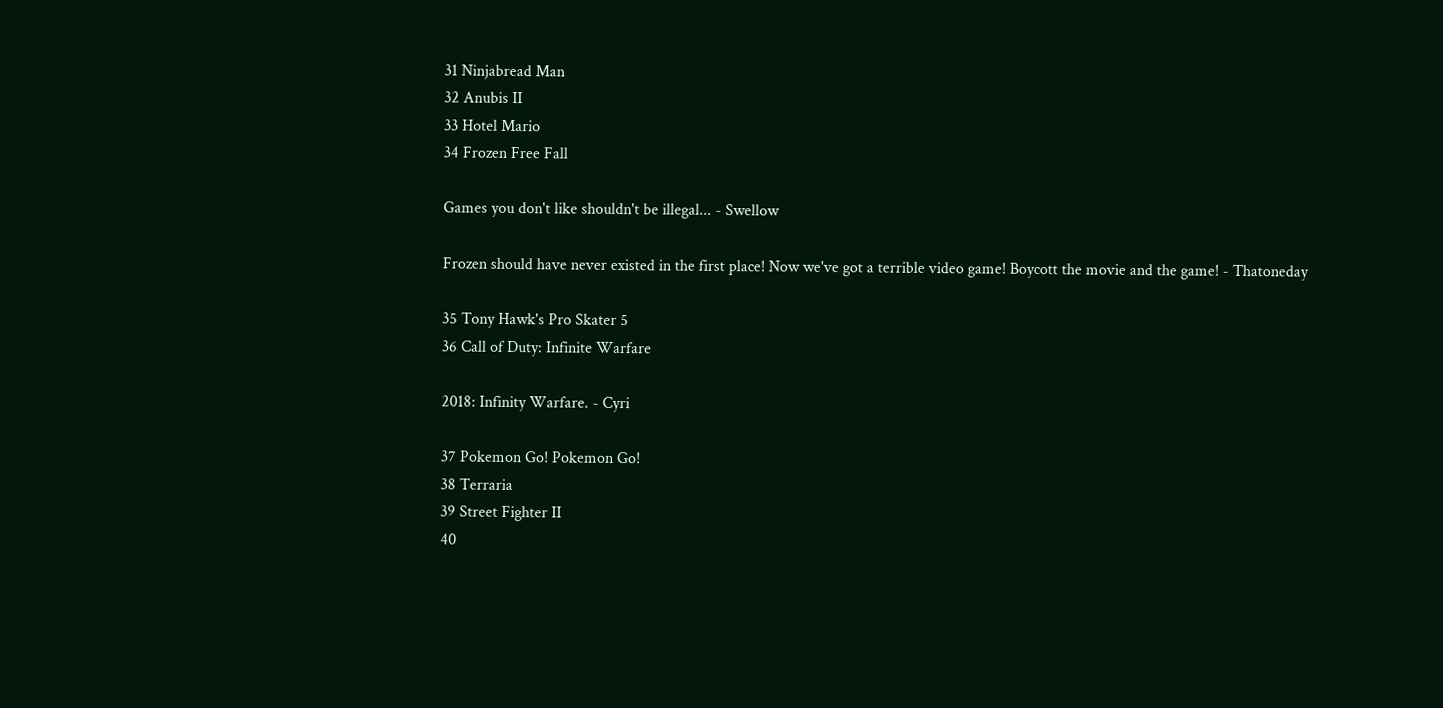31 Ninjabread Man
32 Anubis II
33 Hotel Mario
34 Frozen Free Fall

Games you don't like shouldn't be illegal... - Swellow

Frozen should have never existed in the first place! Now we've got a terrible video game! Boycott the movie and the game! - Thatoneday

35 Tony Hawk's Pro Skater 5
36 Call of Duty: Infinite Warfare

2018: Infinity Warfare. - Cyri

37 Pokemon Go! Pokemon Go!
38 Terraria
39 Street Fighter II
40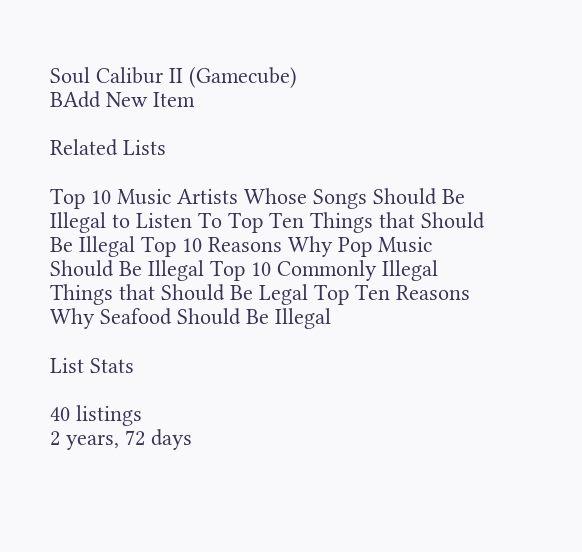Soul Calibur II (Gamecube)
BAdd New Item

Related Lists

Top 10 Music Artists Whose Songs Should Be Illegal to Listen To Top Ten Things that Should Be Illegal Top 10 Reasons Why Pop Music Should Be Illegal Top 10 Commonly Illegal Things that Should Be Legal Top Ten Reasons Why Seafood Should Be Illegal

List Stats

40 listings
2 years, 72 days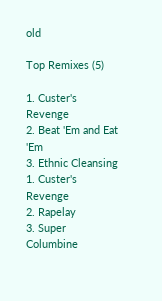old

Top Remixes (5)

1. Custer's Revenge
2. Beat 'Em and Eat 'Em
3. Ethnic Cleansing
1. Custer's Revenge
2. Rapelay
3. Super Columbine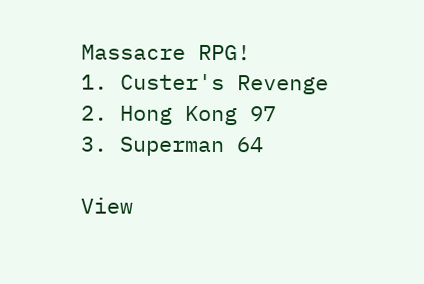Massacre RPG!
1. Custer's Revenge
2. Hong Kong 97
3. Superman 64

View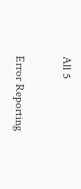All 5

Error Reporting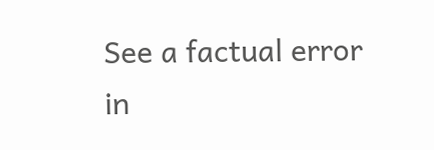See a factual error in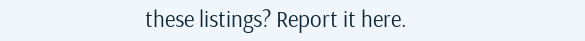these listings? Report it here.